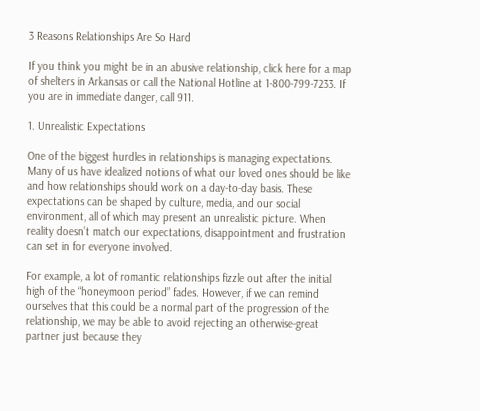3 Reasons Relationships Are So Hard

If you think you might be in an abusive relationship, click here for a map of shelters in Arkansas or call the National Hotline at 1-800-799-7233. If you are in immediate danger, call 911.

1. Unrealistic Expectations

One of the biggest hurdles in relationships is managing expectations. Many of us have idealized notions of what our loved ones should be like and how relationships should work on a day-to-day basis. These expectations can be shaped by culture, media, and our social environment, all of which may present an unrealistic picture. When reality doesn’t match our expectations, disappointment and frustration can set in for everyone involved.

For example, a lot of romantic relationships fizzle out after the initial high of the “honeymoon period” fades. However, if we can remind ourselves that this could be a normal part of the progression of the relationship, we may be able to avoid rejecting an otherwise-great partner just because they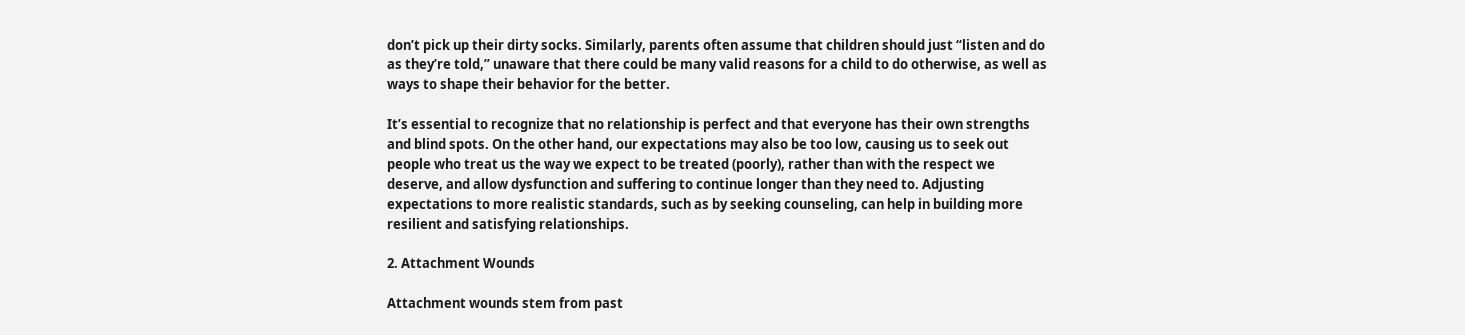don’t pick up their dirty socks. Similarly, parents often assume that children should just “listen and do as they’re told,” unaware that there could be many valid reasons for a child to do otherwise, as well as ways to shape their behavior for the better.

It’s essential to recognize that no relationship is perfect and that everyone has their own strengths and blind spots. On the other hand, our expectations may also be too low, causing us to seek out people who treat us the way we expect to be treated (poorly), rather than with the respect we deserve, and allow dysfunction and suffering to continue longer than they need to. Adjusting expectations to more realistic standards, such as by seeking counseling, can help in building more resilient and satisfying relationships.

2. Attachment Wounds

Attachment wounds stem from past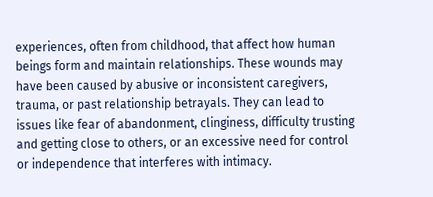experiences, often from childhood, that affect how human beings form and maintain relationships. These wounds may have been caused by abusive or inconsistent caregivers, trauma, or past relationship betrayals. They can lead to issues like fear of abandonment, clinginess, difficulty trusting and getting close to others, or an excessive need for control or independence that interferes with intimacy.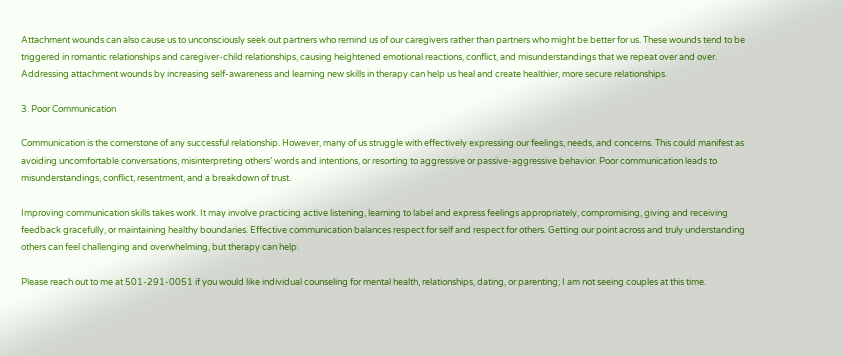Attachment wounds can also cause us to unconsciously seek out partners who remind us of our caregivers rather than partners who might be better for us. These wounds tend to be triggered in romantic relationships and caregiver-child relationships, causing heightened emotional reactions, conflict, and misunderstandings that we repeat over and over. Addressing attachment wounds by increasing self-awareness and learning new skills in therapy can help us heal and create healthier, more secure relationships.

3. Poor Communication

Communication is the cornerstone of any successful relationship. However, many of us struggle with effectively expressing our feelings, needs, and concerns. This could manifest as avoiding uncomfortable conversations, misinterpreting others’ words and intentions, or resorting to aggressive or passive-aggressive behavior. Poor communication leads to misunderstandings, conflict, resentment, and a breakdown of trust.

Improving communication skills takes work. It may involve practicing active listening, learning to label and express feelings appropriately, compromising, giving and receiving feedback gracefully, or maintaining healthy boundaries. Effective communication balances respect for self and respect for others. Getting our point across and truly understanding others can feel challenging and overwhelming, but therapy can help.

Please reach out to me at 501-291-0051 if you would like individual counseling for mental health, relationships, dating, or parenting; I am not seeing couples at this time.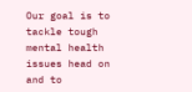Our goal is to tackle tough mental health issues head on and to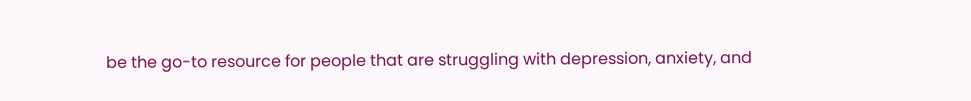be the go-to resource for people that are struggling with depression, anxiety, and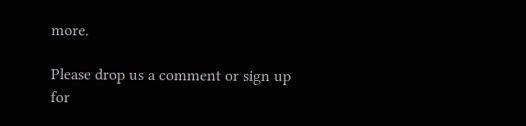more.

Please drop us a comment or sign up for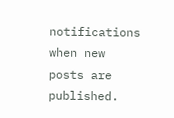notifications when new posts are published.